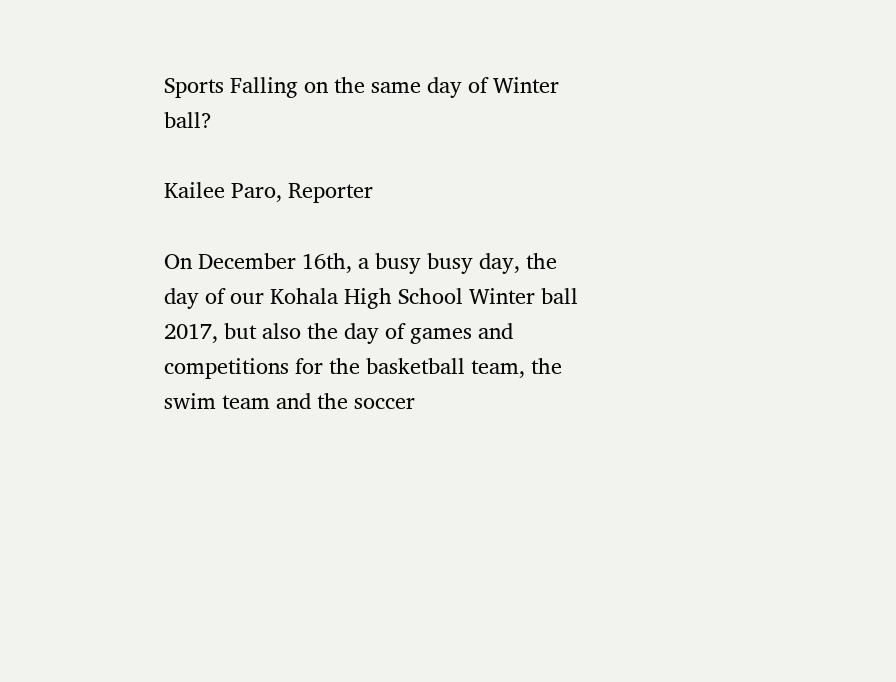Sports Falling on the same day of Winter ball?

Kailee Paro, Reporter

On December 16th, a busy busy day, the day of our Kohala High School Winter ball 2017, but also the day of games and competitions for the basketball team, the swim team and the soccer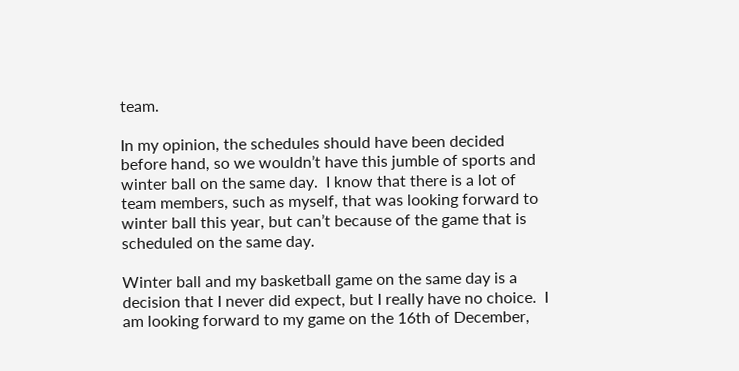team.

In my opinion, the schedules should have been decided before hand, so we wouldn’t have this jumble of sports and winter ball on the same day.  I know that there is a lot of team members, such as myself, that was looking forward to winter ball this year, but can’t because of the game that is scheduled on the same day.

Winter ball and my basketball game on the same day is a decision that I never did expect, but I really have no choice.  I am looking forward to my game on the 16th of December,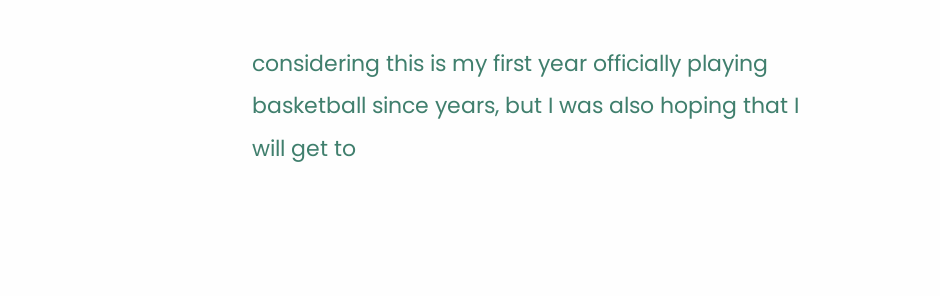considering this is my first year officially playing basketball since years, but I was also hoping that I will get to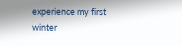experience my first winter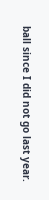ball since I did not go last year.